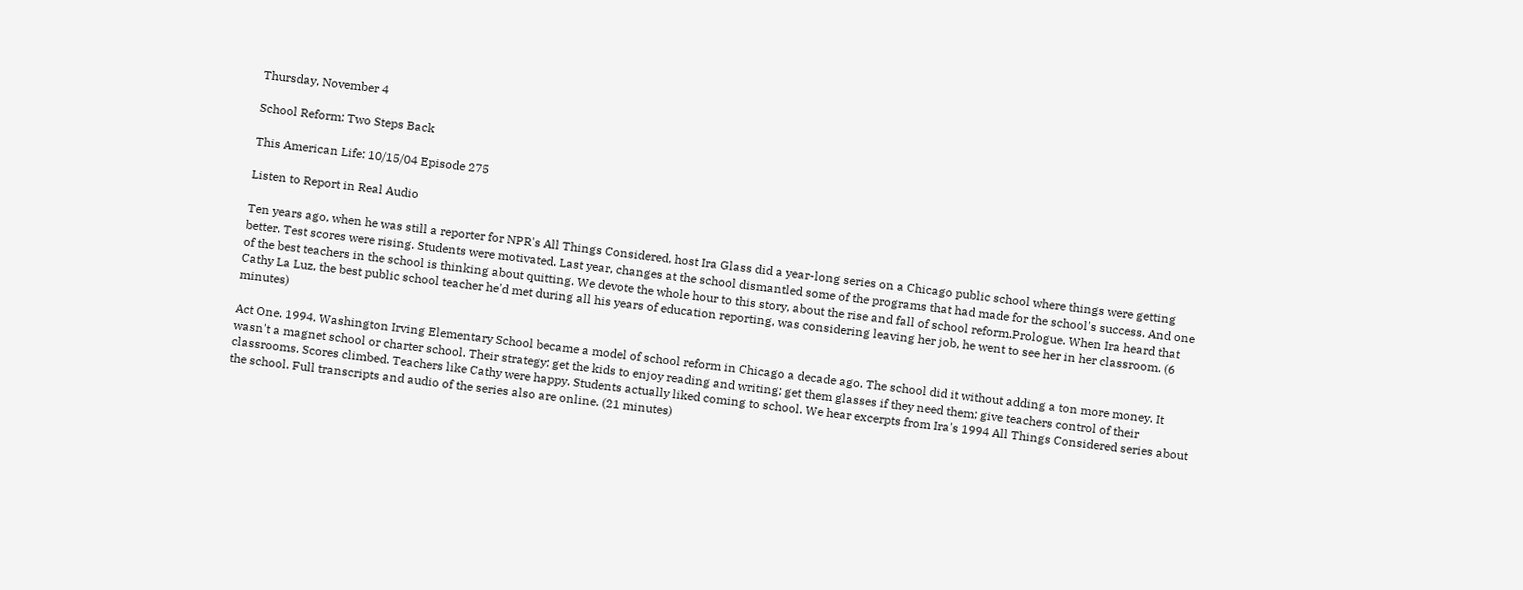Thursday, November 4

School Reform: Two Steps Back

This American Life: 10/15/04 Episode 275

Listen to Report in Real Audio

Ten years ago, when he was still a reporter for NPR's All Things Considered, host Ira Glass did a year-long series on a Chicago public school where things were getting better. Test scores were rising. Students were motivated. Last year, changes at the school dismantled some of the programs that had made for the school's success. And one of the best teachers in the school is thinking about quitting. We devote the whole hour to this story, about the rise and fall of school reform.Prologue. When Ira heard that Cathy La Luz, the best public school teacher he'd met during all his years of education reporting, was considering leaving her job, he went to see her in her classroom. (6 minutes)

Act One. 1994. Washington Irving Elementary School became a model of school reform in Chicago a decade ago. The school did it without adding a ton more money. It wasn't a magnet school or charter school. Their strategy: get the kids to enjoy reading and writing; get them glasses if they need them; give teachers control of their classrooms. Scores climbed. Teachers like Cathy were happy. Students actually liked coming to school. We hear excerpts from Ira's 1994 All Things Considered series about the school. Full transcripts and audio of the series also are online. (21 minutes)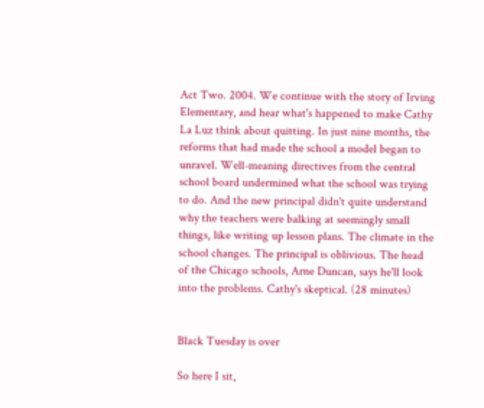Act Two. 2004. We continue with the story of Irving Elementary, and hear what's happened to make Cathy La Luz think about quitting. In just nine months, the reforms that had made the school a model began to unravel. Well-meaning directives from the central school board undermined what the school was trying to do. And the new principal didn't quite understand why the teachers were balking at seemingly small things, like writing up lesson plans. The climate in the school changes. The principal is oblivious. The head of the Chicago schools, Arne Duncan, says he'll look into the problems. Cathy's skeptical. (28 minutes)


Black Tuesday is over

So here I sit,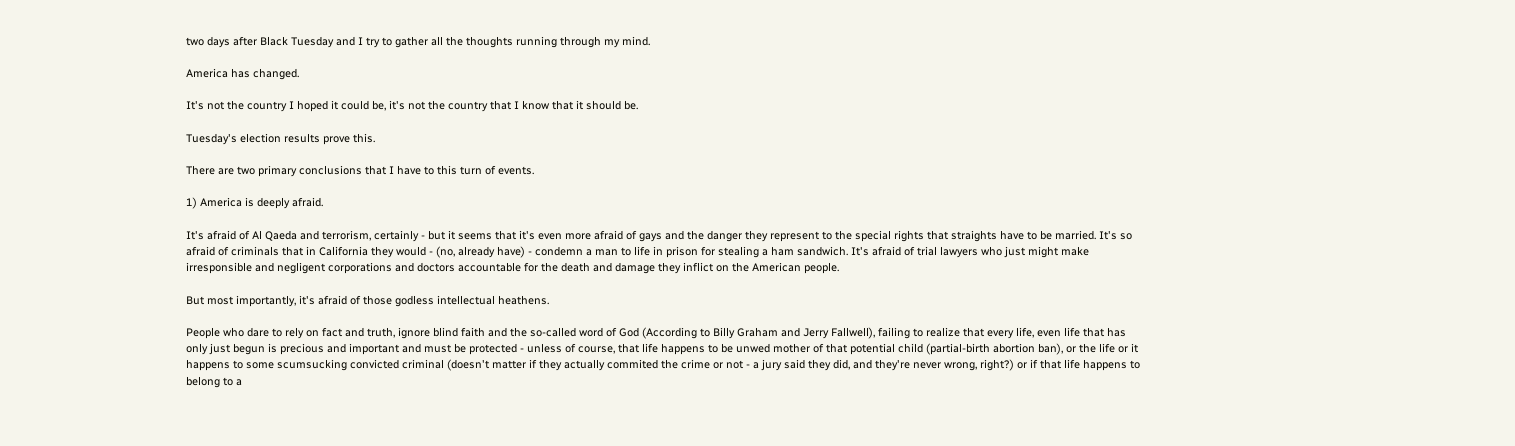two days after Black Tuesday and I try to gather all the thoughts running through my mind.

America has changed.

It's not the country I hoped it could be, it's not the country that I know that it should be.

Tuesday's election results prove this.

There are two primary conclusions that I have to this turn of events.

1) America is deeply afraid.

It's afraid of Al Qaeda and terrorism, certainly - but it seems that it's even more afraid of gays and the danger they represent to the special rights that straights have to be married. It's so afraid of criminals that in California they would - (no, already have) - condemn a man to life in prison for stealing a ham sandwich. It's afraid of trial lawyers who just might make irresponsible and negligent corporations and doctors accountable for the death and damage they inflict on the American people.

But most importantly, it's afraid of those godless intellectual heathens.

People who dare to rely on fact and truth, ignore blind faith and the so-called word of God (According to Billy Graham and Jerry Fallwell), failing to realize that every life, even life that has only just begun is precious and important and must be protected - unless of course, that life happens to be unwed mother of that potential child (partial-birth abortion ban), or the life or it happens to some scumsucking convicted criminal (doesn't matter if they actually commited the crime or not - a jury said they did, and they're never wrong, right?) or if that life happens to belong to a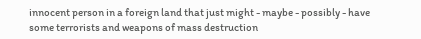innocent person in a foreign land that just might - maybe - possibly - have some terrorists and weapons of mass destruction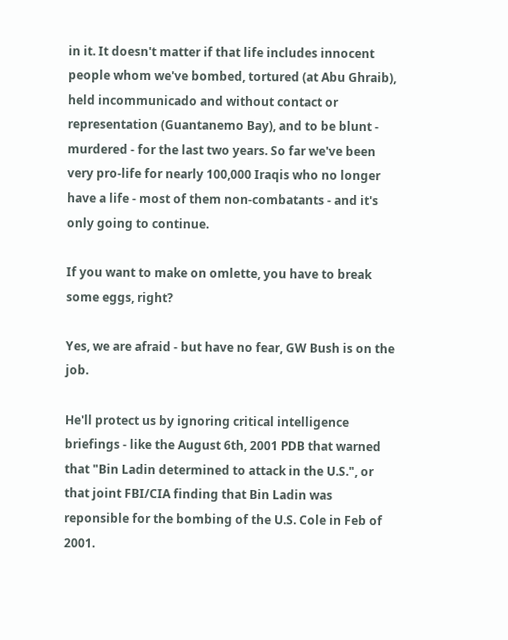in it. It doesn't matter if that life includes innocent people whom we've bombed, tortured (at Abu Ghraib), held incommunicado and without contact or representation (Guantanemo Bay), and to be blunt - murdered - for the last two years. So far we've been very pro-life for nearly 100,000 Iraqis who no longer have a life - most of them non-combatants - and it's only going to continue.

If you want to make on omlette, you have to break some eggs, right?

Yes, we are afraid - but have no fear, GW Bush is on the job.

He'll protect us by ignoring critical intelligence briefings - like the August 6th, 2001 PDB that warned that "Bin Ladin determined to attack in the U.S.", or that joint FBI/CIA finding that Bin Ladin was reponsible for the bombing of the U.S. Cole in Feb of 2001.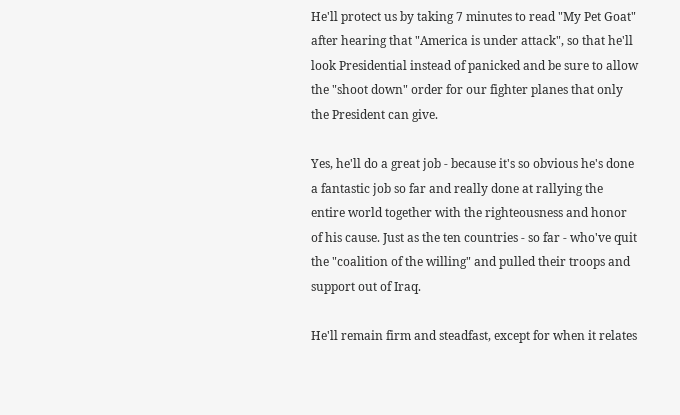He'll protect us by taking 7 minutes to read "My Pet Goat" after hearing that "America is under attack", so that he'll look Presidential instead of panicked and be sure to allow the "shoot down" order for our fighter planes that only the President can give.

Yes, he'll do a great job - because it's so obvious he's done a fantastic job so far and really done at rallying the entire world together with the righteousness and honor of his cause. Just as the ten countries - so far - who've quit the "coalition of the willing" and pulled their troops and support out of Iraq.

He'll remain firm and steadfast, except for when it relates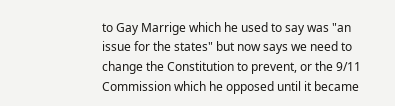to Gay Marrige which he used to say was "an issue for the states" but now says we need to change the Constitution to prevent, or the 9/11 Commission which he opposed until it became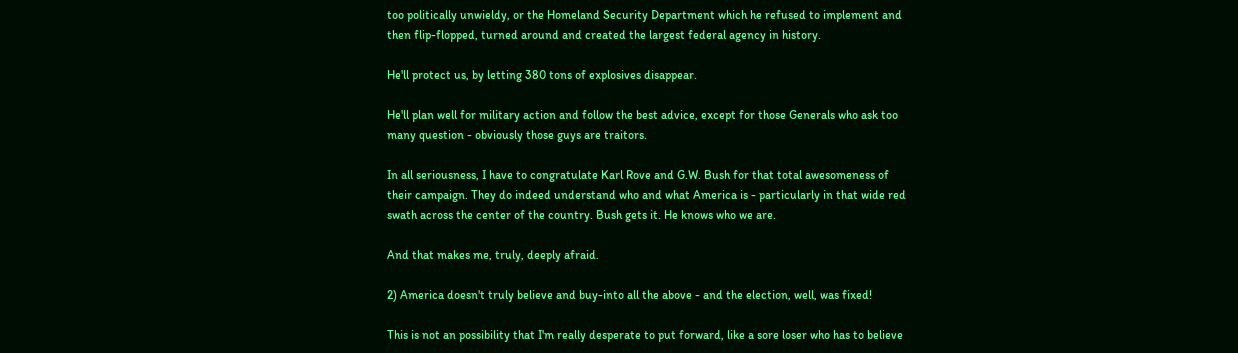too politically unwieldy, or the Homeland Security Department which he refused to implement and then flip-flopped, turned around and created the largest federal agency in history.

He'll protect us, by letting 380 tons of explosives disappear.

He'll plan well for military action and follow the best advice, except for those Generals who ask too many question - obviously those guys are traitors.

In all seriousness, I have to congratulate Karl Rove and G.W. Bush for that total awesomeness of their campaign. They do indeed understand who and what America is - particularly in that wide red swath across the center of the country. Bush gets it. He knows who we are.

And that makes me, truly, deeply afraid.

2) America doesn't truly believe and buy-into all the above - and the election, well, was fixed!

This is not an possibility that I'm really desperate to put forward, like a sore loser who has to believe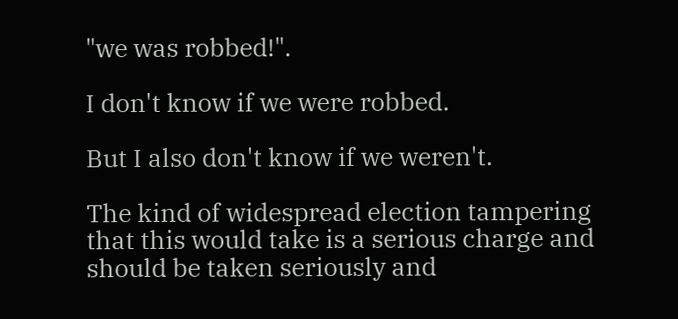"we was robbed!".

I don't know if we were robbed.

But I also don't know if we weren't.

The kind of widespread election tampering that this would take is a serious charge and should be taken seriously and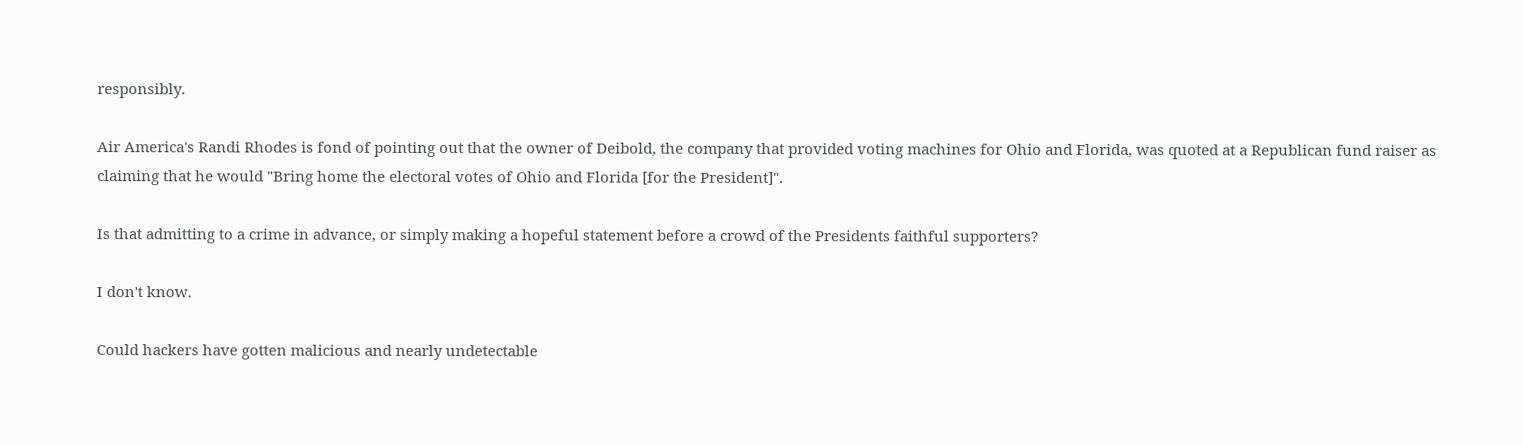responsibly.

Air America's Randi Rhodes is fond of pointing out that the owner of Deibold, the company that provided voting machines for Ohio and Florida, was quoted at a Republican fund raiser as claiming that he would "Bring home the electoral votes of Ohio and Florida [for the President]".

Is that admitting to a crime in advance, or simply making a hopeful statement before a crowd of the Presidents faithful supporters?

I don't know.

Could hackers have gotten malicious and nearly undetectable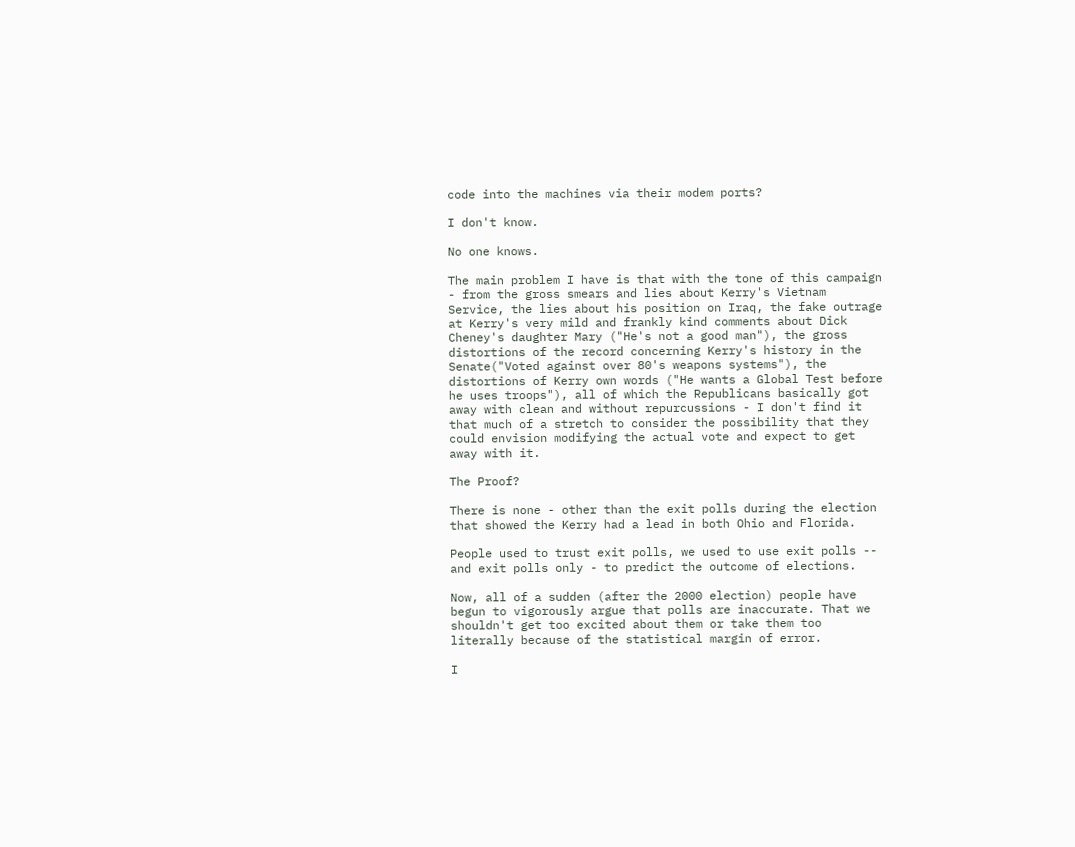code into the machines via their modem ports?

I don't know.

No one knows.

The main problem I have is that with the tone of this campaign - from the gross smears and lies about Kerry's Vietnam Service, the lies about his position on Iraq, the fake outrage at Kerry's very mild and frankly kind comments about Dick Cheney's daughter Mary ("He's not a good man"), the gross distortions of the record concerning Kerry's history in the Senate("Voted against over 80's weapons systems"), the distortions of Kerry own words ("He wants a Global Test before he uses troops"), all of which the Republicans basically got away with clean and without repurcussions - I don't find it that much of a stretch to consider the possibility that they could envision modifying the actual vote and expect to get away with it.

The Proof?

There is none - other than the exit polls during the election that showed the Kerry had a lead in both Ohio and Florida.

People used to trust exit polls, we used to use exit polls -- and exit polls only - to predict the outcome of elections.

Now, all of a sudden (after the 2000 election) people have begun to vigorously argue that polls are inaccurate. That we shouldn't get too excited about them or take them too literally because of the statistical margin of error.

I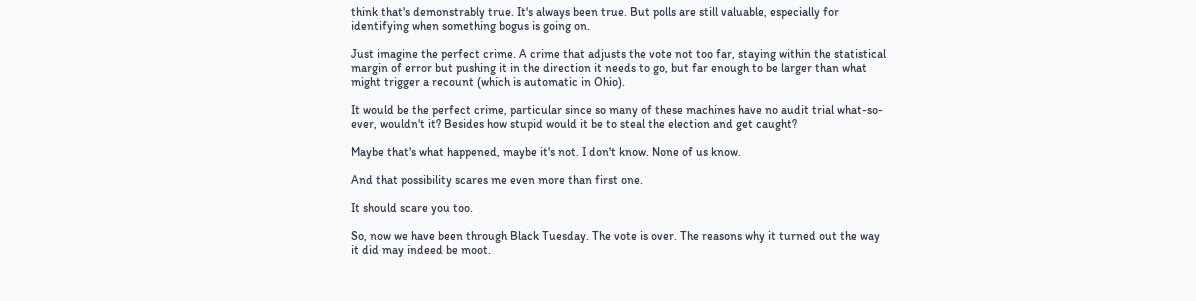think that's demonstrably true. It's always been true. But polls are still valuable, especially for identifying when something bogus is going on.

Just imagine the perfect crime. A crime that adjusts the vote not too far, staying within the statistical margin of error but pushing it in the direction it needs to go, but far enough to be larger than what might trigger a recount (which is automatic in Ohio).

It would be the perfect crime, particular since so many of these machines have no audit trial what-so-ever, wouldn't it? Besides how stupid would it be to steal the election and get caught?

Maybe that's what happened, maybe it's not. I don't know. None of us know.

And that possibility scares me even more than first one.

It should scare you too.

So, now we have been through Black Tuesday. The vote is over. The reasons why it turned out the way it did may indeed be moot.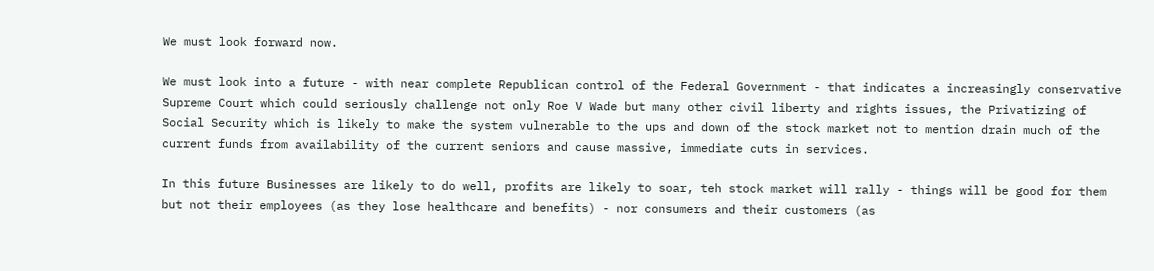We must look forward now.

We must look into a future - with near complete Republican control of the Federal Government - that indicates a increasingly conservative Supreme Court which could seriously challenge not only Roe V Wade but many other civil liberty and rights issues, the Privatizing of Social Security which is likely to make the system vulnerable to the ups and down of the stock market not to mention drain much of the current funds from availability of the current seniors and cause massive, immediate cuts in services.

In this future Businesses are likely to do well, profits are likely to soar, teh stock market will rally - things will be good for them but not their employees (as they lose healthcare and benefits) - nor consumers and their customers (as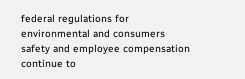federal regulations for environmental and consumers safety and employee compensation continue to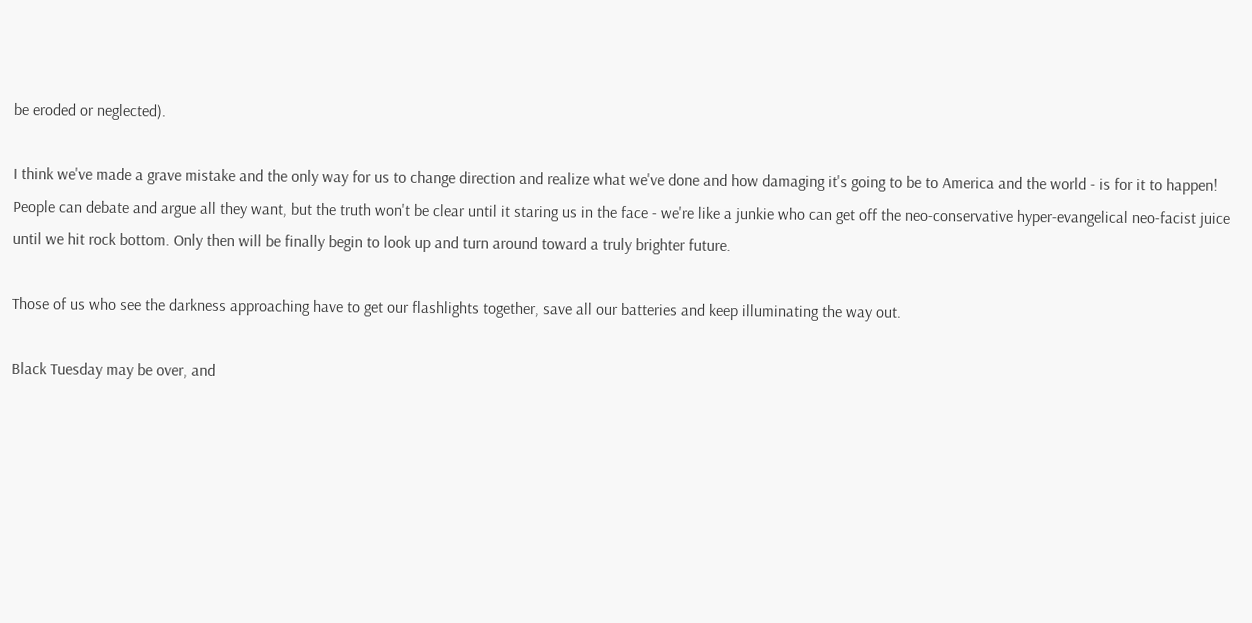be eroded or neglected).

I think we've made a grave mistake and the only way for us to change direction and realize what we've done and how damaging it's going to be to America and the world - is for it to happen! People can debate and argue all they want, but the truth won't be clear until it staring us in the face - we're like a junkie who can get off the neo-conservative hyper-evangelical neo-facist juice until we hit rock bottom. Only then will be finally begin to look up and turn around toward a truly brighter future.

Those of us who see the darkness approaching have to get our flashlights together, save all our batteries and keep illuminating the way out.

Black Tuesday may be over, and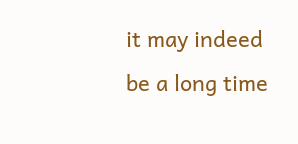it may indeed be a long time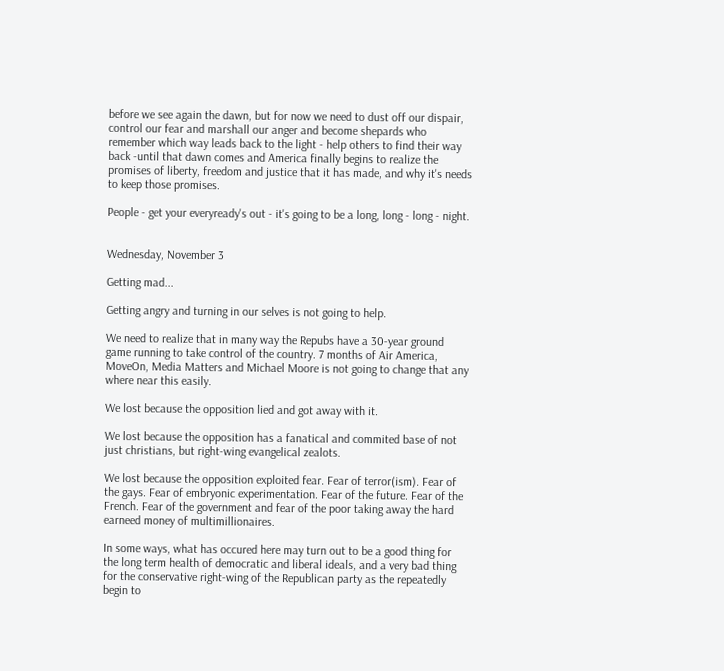before we see again the dawn, but for now we need to dust off our dispair, control our fear and marshall our anger and become shepards who remember which way leads back to the light - help others to find their way back -until that dawn comes and America finally begins to realize the promises of liberty, freedom and justice that it has made, and why it's needs to keep those promises.

People - get your everyready's out - it's going to be a long, long - long - night.


Wednesday, November 3

Getting mad...

Getting angry and turning in our selves is not going to help.

We need to realize that in many way the Repubs have a 30-year ground game running to take control of the country. 7 months of Air America, MoveOn, Media Matters and Michael Moore is not going to change that any where near this easily.

We lost because the opposition lied and got away with it.

We lost because the opposition has a fanatical and commited base of not just christians, but right-wing evangelical zealots.

We lost because the opposition exploited fear. Fear of terror(ism). Fear of the gays. Fear of embryonic experimentation. Fear of the future. Fear of the French. Fear of the government and fear of the poor taking away the hard earneed money of multimillionaires.

In some ways, what has occured here may turn out to be a good thing for the long term health of democratic and liberal ideals, and a very bad thing for the conservative right-wing of the Republican party as the repeatedly begin to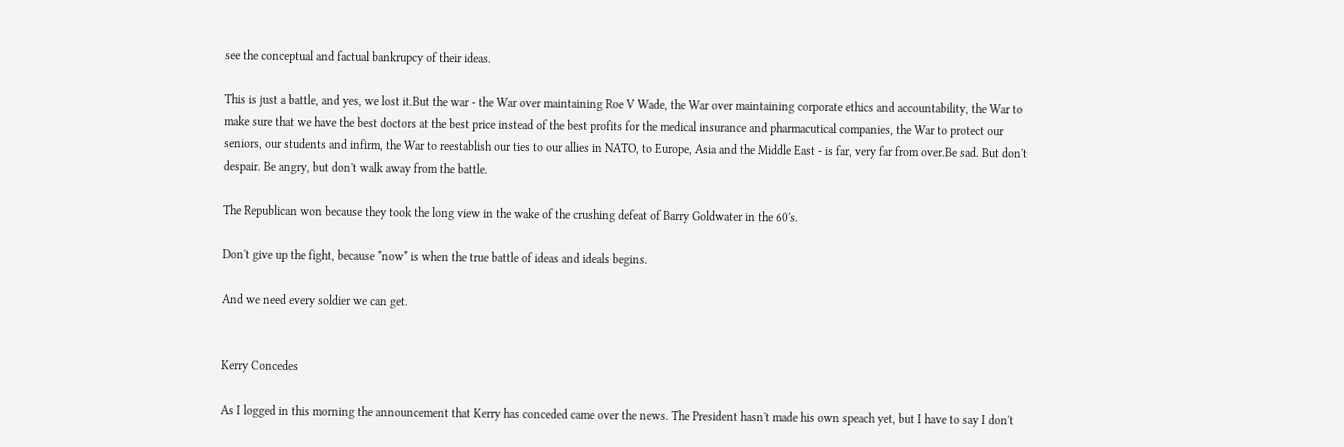see the conceptual and factual bankrupcy of their ideas.

This is just a battle, and yes, we lost it.But the war - the War over maintaining Roe V Wade, the War over maintaining corporate ethics and accountability, the War to make sure that we have the best doctors at the best price instead of the best profits for the medical insurance and pharmacutical companies, the War to protect our seniors, our students and infirm, the War to reestablish our ties to our allies in NATO, to Europe, Asia and the Middle East - is far, very far from over.Be sad. But don't despair. Be angry, but don't walk away from the battle.

The Republican won because they took the long view in the wake of the crushing defeat of Barry Goldwater in the 60's.

Don't give up the fight, because *now* is when the true battle of ideas and ideals begins.

And we need every soldier we can get.


Kerry Concedes

As I logged in this morning the announcement that Kerry has conceded came over the news. The President hasn't made his own speach yet, but I have to say I don't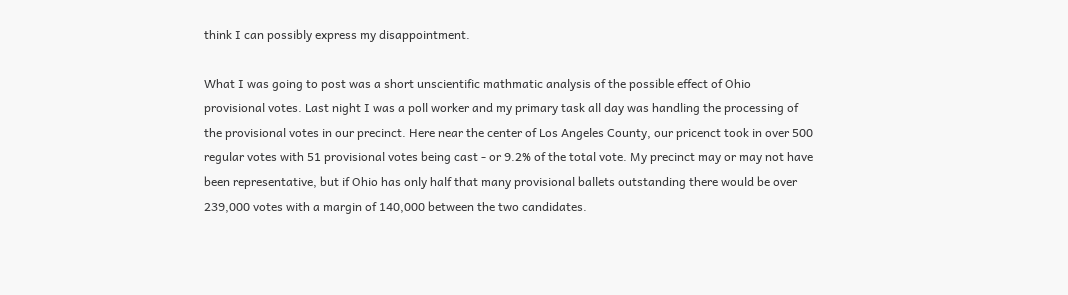think I can possibly express my disappointment.

What I was going to post was a short unscientific mathmatic analysis of the possible effect of Ohio provisional votes. Last night I was a poll worker and my primary task all day was handling the processing of the provisional votes in our precinct. Here near the center of Los Angeles County, our pricenct took in over 500 regular votes with 51 provisional votes being cast - or 9.2% of the total vote. My precinct may or may not have been representative, but if Ohio has only half that many provisional ballets outstanding there would be over 239,000 votes with a margin of 140,000 between the two candidates.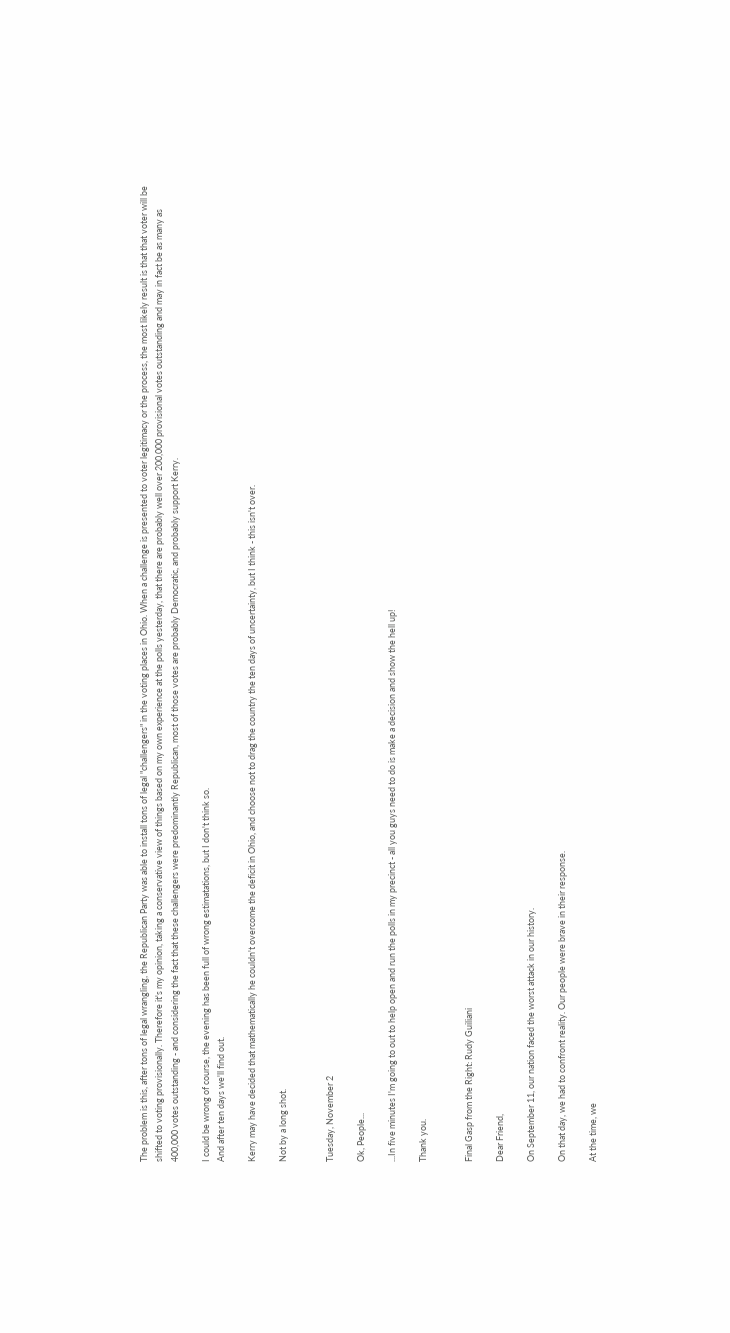The problem is this, after tons of legal wrangling, the Republican Party was able to install tons of legal "challengers" in the voting places in Ohio. When a challenge is presented to voter legitimacy or the process, the most likely result is that that voter will be shifted to voting provisionally. Therefore it's my opinion, taking a conservative view of things based on my own experience at the polls yesterday, that there are probably well over 200,000 provisional votes outstanding and may in fact be as many as 400,000 votes outstanding - and considering the fact that these challengers were predominantly Republican, most of those votes are probably Democratic, and probably support Kerry.

I could be wrong of course, the evening has been full of wrong estimatations, but I don't think so.
And after ten days we'll find out.

Kerry may have decided that mathematically he couldn't overcome the deficit in Ohio, and choose not to drag the country the ten days of uncertainty, but I think - this isn't over.

Not by a long shot.


Tuesday, November 2

Ok, People...

...In five minutes I'm going to out to help open and run the polls in my precinct - all you guys need to do is make a decision and show the hell up!

Thank you.


Final Gasp from the Right: Rudy Guiliani

Dear Friend,

On September 11, our nation faced the worst attack in our history.

On that day, we had to confront reality. Our people were brave in their response.

At the time, we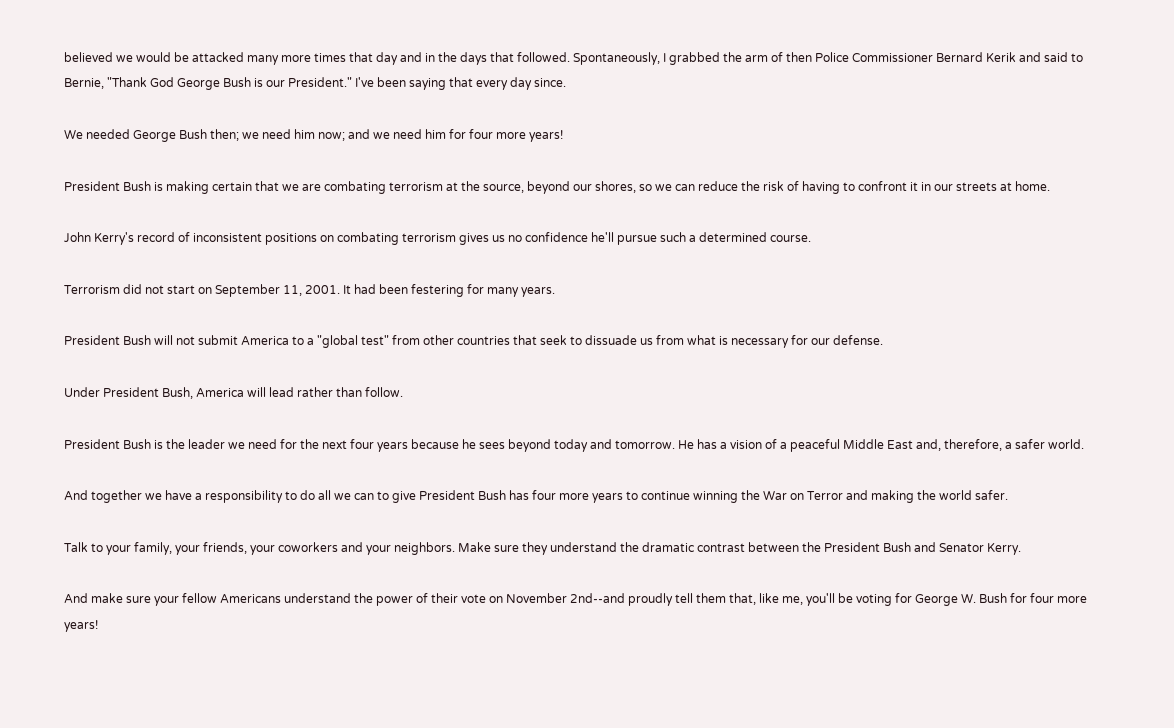believed we would be attacked many more times that day and in the days that followed. Spontaneously, I grabbed the arm of then Police Commissioner Bernard Kerik and said to Bernie, "Thank God George Bush is our President." I've been saying that every day since.

We needed George Bush then; we need him now; and we need him for four more years!

President Bush is making certain that we are combating terrorism at the source, beyond our shores, so we can reduce the risk of having to confront it in our streets at home.

John Kerry's record of inconsistent positions on combating terrorism gives us no confidence he'll pursue such a determined course.

Terrorism did not start on September 11, 2001. It had been festering for many years.

President Bush will not submit America to a "global test" from other countries that seek to dissuade us from what is necessary for our defense.

Under President Bush, America will lead rather than follow.

President Bush is the leader we need for the next four years because he sees beyond today and tomorrow. He has a vision of a peaceful Middle East and, therefore, a safer world.

And together we have a responsibility to do all we can to give President Bush has four more years to continue winning the War on Terror and making the world safer.

Talk to your family, your friends, your coworkers and your neighbors. Make sure they understand the dramatic contrast between the President Bush and Senator Kerry.

And make sure your fellow Americans understand the power of their vote on November 2nd--and proudly tell them that, like me, you'll be voting for George W. Bush for four more years!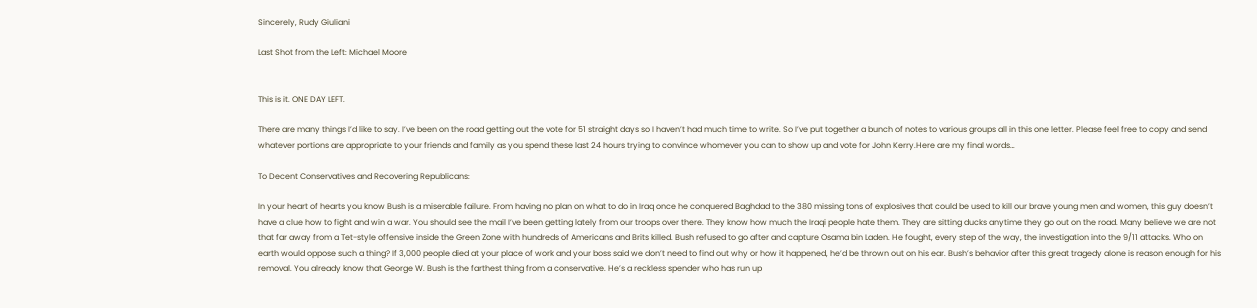Sincerely, Rudy Giuliani

Last Shot from the Left: Michael Moore


This is it. ONE DAY LEFT.

There are many things I’d like to say. I’ve been on the road getting out the vote for 51 straight days so I haven’t had much time to write. So I’ve put together a bunch of notes to various groups all in this one letter. Please feel free to copy and send whatever portions are appropriate to your friends and family as you spend these last 24 hours trying to convince whomever you can to show up and vote for John Kerry.Here are my final words…

To Decent Conservatives and Recovering Republicans:

In your heart of hearts you know Bush is a miserable failure. From having no plan on what to do in Iraq once he conquered Baghdad to the 380 missing tons of explosives that could be used to kill our brave young men and women, this guy doesn’t have a clue how to fight and win a war. You should see the mail I’ve been getting lately from our troops over there. They know how much the Iraqi people hate them. They are sitting ducks anytime they go out on the road. Many believe we are not that far away from a Tet-style offensive inside the Green Zone with hundreds of Americans and Brits killed. Bush refused to go after and capture Osama bin Laden. He fought, every step of the way, the investigation into the 9/11 attacks. Who on earth would oppose such a thing? If 3,000 people died at your place of work and your boss said we don’t need to find out why or how it happened, he’d be thrown out on his ear. Bush’s behavior after this great tragedy alone is reason enough for his removal. You already know that George W. Bush is the farthest thing from a conservative. He’s a reckless spender who has run up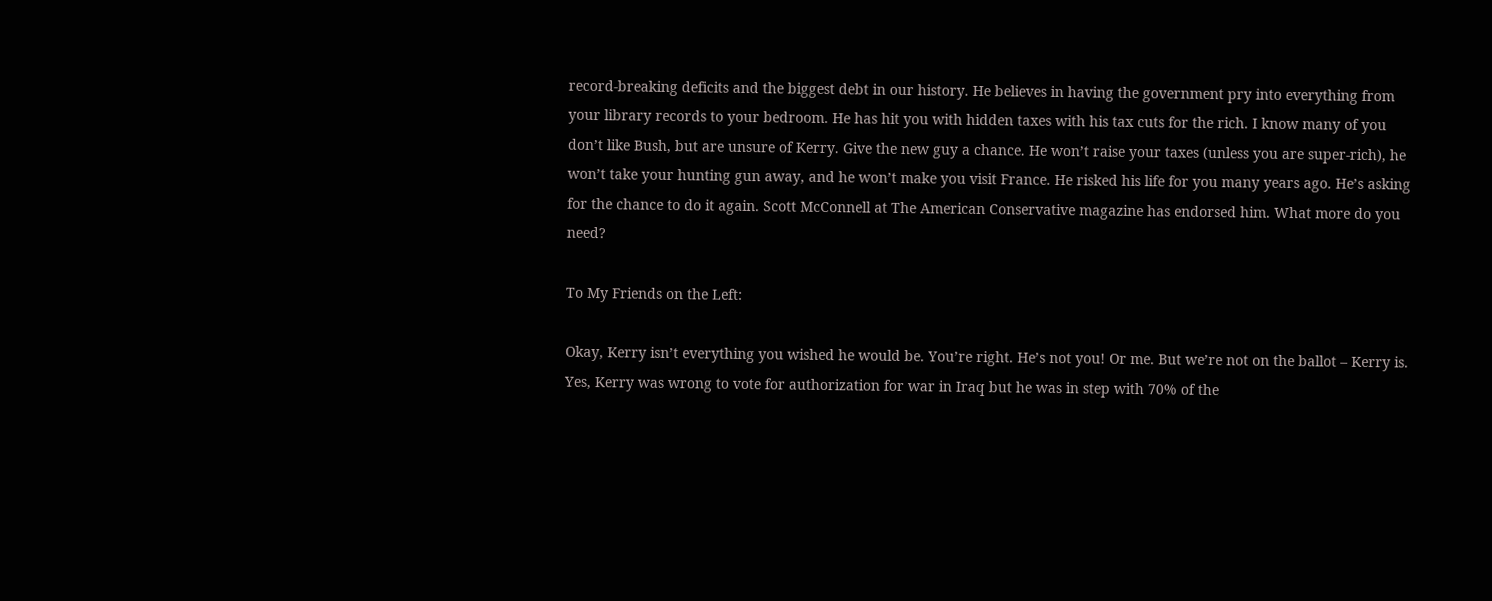record-breaking deficits and the biggest debt in our history. He believes in having the government pry into everything from your library records to your bedroom. He has hit you with hidden taxes with his tax cuts for the rich. I know many of you don’t like Bush, but are unsure of Kerry. Give the new guy a chance. He won’t raise your taxes (unless you are super-rich), he won’t take your hunting gun away, and he won’t make you visit France. He risked his life for you many years ago. He’s asking for the chance to do it again. Scott McConnell at The American Conservative magazine has endorsed him. What more do you need?

To My Friends on the Left:

Okay, Kerry isn’t everything you wished he would be. You’re right. He’s not you! Or me. But we’re not on the ballot – Kerry is. Yes, Kerry was wrong to vote for authorization for war in Iraq but he was in step with 70% of the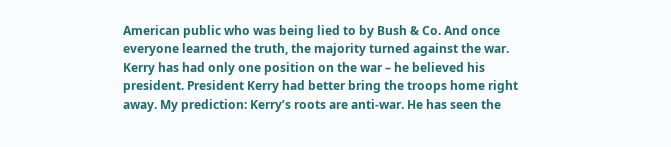American public who was being lied to by Bush & Co. And once everyone learned the truth, the majority turned against the war. Kerry has had only one position on the war – he believed his president. President Kerry had better bring the troops home right away. My prediction: Kerry’s roots are anti-war. He has seen the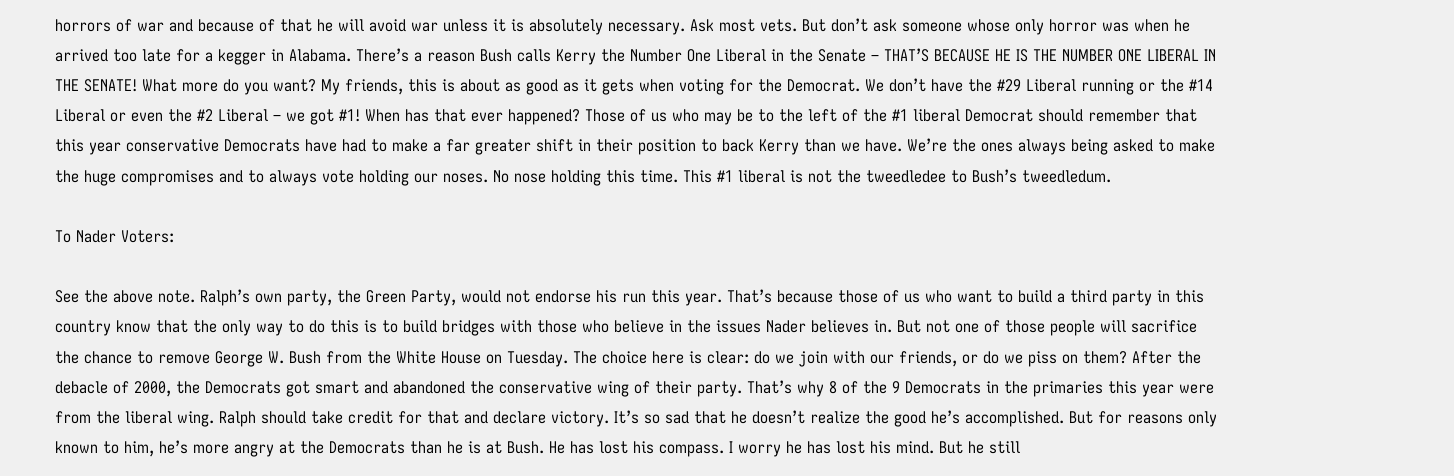horrors of war and because of that he will avoid war unless it is absolutely necessary. Ask most vets. But don’t ask someone whose only horror was when he arrived too late for a kegger in Alabama. There’s a reason Bush calls Kerry the Number One Liberal in the Senate – THAT’S BECAUSE HE IS THE NUMBER ONE LIBERAL IN THE SENATE! What more do you want? My friends, this is about as good as it gets when voting for the Democrat. We don’t have the #29 Liberal running or the #14 Liberal or even the #2 Liberal – we got #1! When has that ever happened? Those of us who may be to the left of the #1 liberal Democrat should remember that this year conservative Democrats have had to make a far greater shift in their position to back Kerry than we have. We’re the ones always being asked to make the huge compromises and to always vote holding our noses. No nose holding this time. This #1 liberal is not the tweedledee to Bush’s tweedledum.

To Nader Voters:

See the above note. Ralph’s own party, the Green Party, would not endorse his run this year. That’s because those of us who want to build a third party in this country know that the only way to do this is to build bridges with those who believe in the issues Nader believes in. But not one of those people will sacrifice the chance to remove George W. Bush from the White House on Tuesday. The choice here is clear: do we join with our friends, or do we piss on them? After the debacle of 2000, the Democrats got smart and abandoned the conservative wing of their party. That’s why 8 of the 9 Democrats in the primaries this year were from the liberal wing. Ralph should take credit for that and declare victory. It’s so sad that he doesn’t realize the good he’s accomplished. But for reasons only known to him, he’s more angry at the Democrats than he is at Bush. He has lost his compass. I worry he has lost his mind. But he still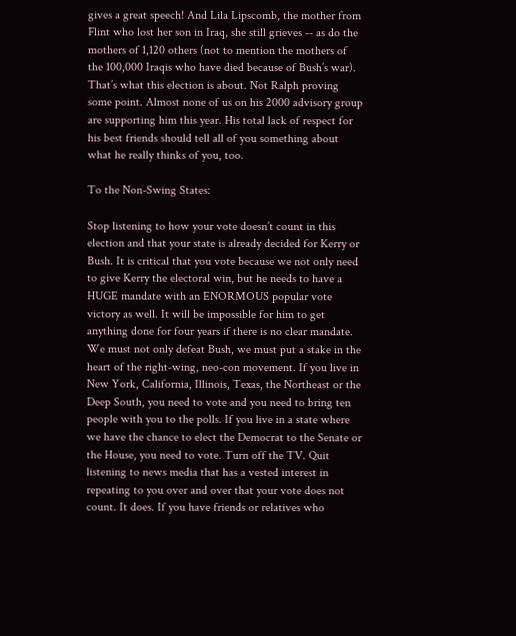gives a great speech! And Lila Lipscomb, the mother from Flint who lost her son in Iraq, she still grieves -- as do the mothers of 1,120 others (not to mention the mothers of the 100,000 Iraqis who have died because of Bush’s war). That’s what this election is about. Not Ralph proving some point. Almost none of us on his 2000 advisory group are supporting him this year. His total lack of respect for his best friends should tell all of you something about what he really thinks of you, too.

To the Non-Swing States:

Stop listening to how your vote doesn’t count in this election and that your state is already decided for Kerry or Bush. It is critical that you vote because we not only need to give Kerry the electoral win, but he needs to have a HUGE mandate with an ENORMOUS popular vote victory as well. It will be impossible for him to get anything done for four years if there is no clear mandate. We must not only defeat Bush, we must put a stake in the heart of the right-wing, neo-con movement. If you live in New York, California, Illinois, Texas, the Northeast or the Deep South, you need to vote and you need to bring ten people with you to the polls. If you live in a state where we have the chance to elect the Democrat to the Senate or the House, you need to vote. Turn off the TV. Quit listening to news media that has a vested interest in repeating to you over and over that your vote does not count. It does. If you have friends or relatives who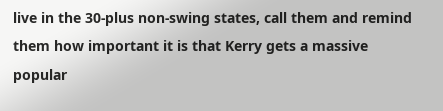live in the 30-plus non-swing states, call them and remind them how important it is that Kerry gets a massive popular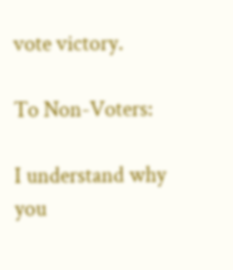vote victory.

To Non-Voters:

I understand why you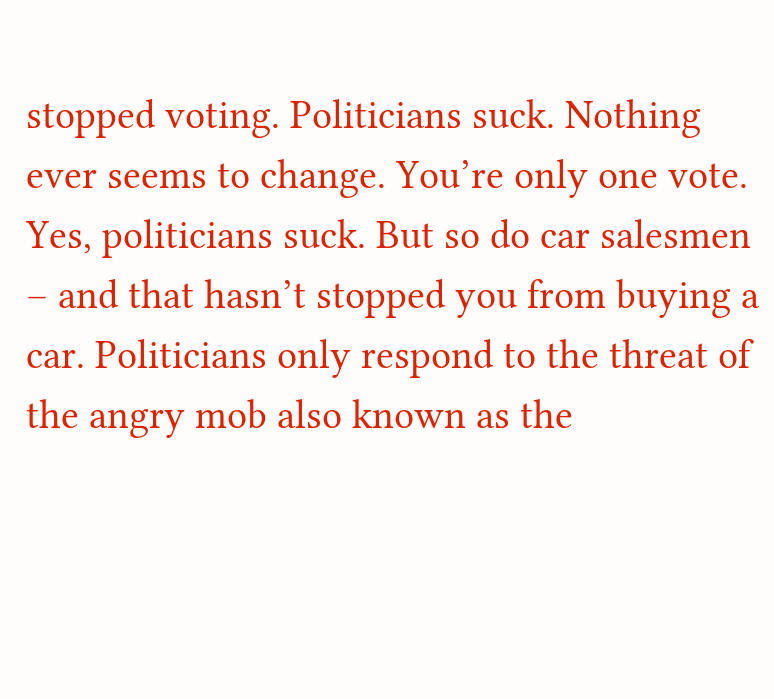stopped voting. Politicians suck. Nothing ever seems to change. You’re only one vote. Yes, politicians suck. But so do car salesmen – and that hasn’t stopped you from buying a car. Politicians only respond to the threat of the angry mob also known as the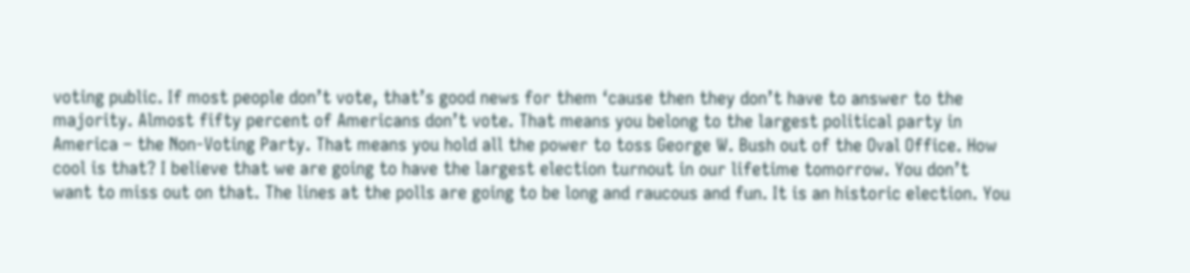voting public. If most people don’t vote, that’s good news for them ‘cause then they don’t have to answer to the majority. Almost fifty percent of Americans don’t vote. That means you belong to the largest political party in America – the Non-Voting Party. That means you hold all the power to toss George W. Bush out of the Oval Office. How cool is that? I believe that we are going to have the largest election turnout in our lifetime tomorrow. You don’t want to miss out on that. The lines at the polls are going to be long and raucous and fun. It is an historic election. You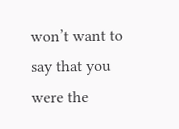won’t want to say that you were the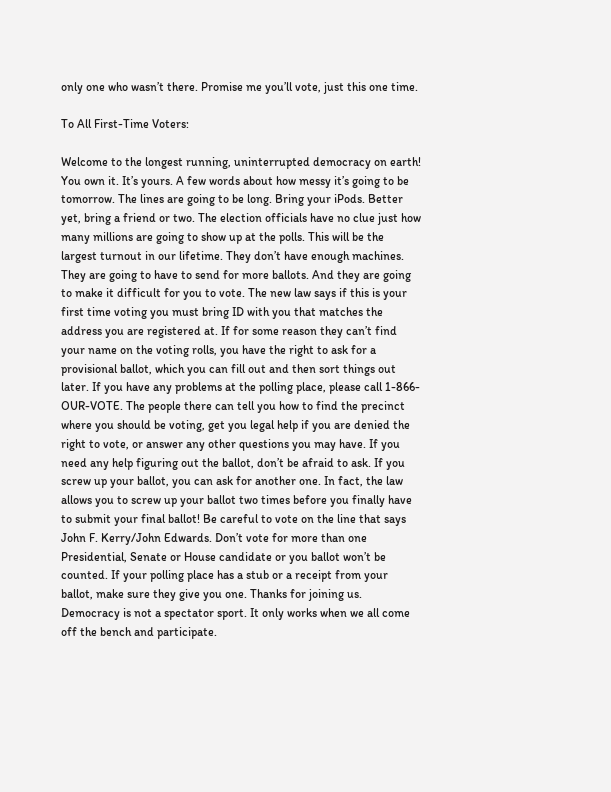only one who wasn’t there. Promise me you’ll vote, just this one time.

To All First-Time Voters:

Welcome to the longest running, uninterrupted democracy on earth! You own it. It’s yours. A few words about how messy it’s going to be tomorrow. The lines are going to be long. Bring your iPods. Better yet, bring a friend or two. The election officials have no clue just how many millions are going to show up at the polls. This will be the largest turnout in our lifetime. They don’t have enough machines. They are going to have to send for more ballots. And they are going to make it difficult for you to vote. The new law says if this is your first time voting you must bring ID with you that matches the address you are registered at. If for some reason they can’t find your name on the voting rolls, you have the right to ask for a provisional ballot, which you can fill out and then sort things out later. If you have any problems at the polling place, please call 1-866-OUR-VOTE. The people there can tell you how to find the precinct where you should be voting, get you legal help if you are denied the right to vote, or answer any other questions you may have. If you need any help figuring out the ballot, don’t be afraid to ask. If you screw up your ballot, you can ask for another one. In fact, the law allows you to screw up your ballot two times before you finally have to submit your final ballot! Be careful to vote on the line that says John F. Kerry/John Edwards. Don’t vote for more than one Presidential, Senate or House candidate or you ballot won’t be counted. If your polling place has a stub or a receipt from your ballot, make sure they give you one. Thanks for joining us. Democracy is not a spectator sport. It only works when we all come off the bench and participate.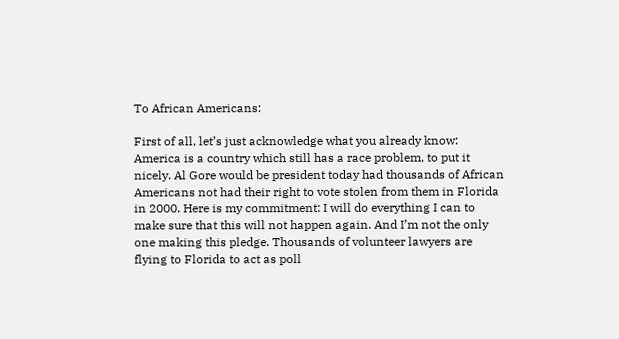To African Americans:

First of all, let’s just acknowledge what you already know: America is a country which still has a race problem, to put it nicely. Al Gore would be president today had thousands of African Americans not had their right to vote stolen from them in Florida in 2000. Here is my commitment: I will do everything I can to make sure that this will not happen again. And I’m not the only one making this pledge. Thousands of volunteer lawyers are flying to Florida to act as poll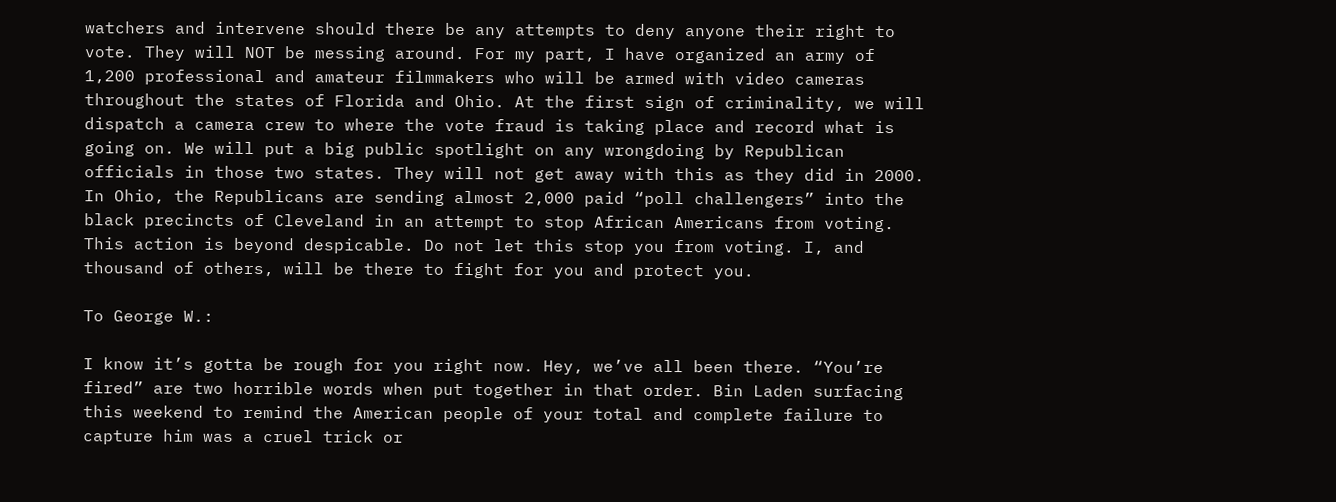watchers and intervene should there be any attempts to deny anyone their right to vote. They will NOT be messing around. For my part, I have organized an army of 1,200 professional and amateur filmmakers who will be armed with video cameras throughout the states of Florida and Ohio. At the first sign of criminality, we will dispatch a camera crew to where the vote fraud is taking place and record what is going on. We will put a big public spotlight on any wrongdoing by Republican officials in those two states. They will not get away with this as they did in 2000. In Ohio, the Republicans are sending almost 2,000 paid “poll challengers” into the black precincts of Cleveland in an attempt to stop African Americans from voting. This action is beyond despicable. Do not let this stop you from voting. I, and thousand of others, will be there to fight for you and protect you.

To George W.:

I know it’s gotta be rough for you right now. Hey, we’ve all been there. “You’re fired” are two horrible words when put together in that order. Bin Laden surfacing this weekend to remind the American people of your total and complete failure to capture him was a cruel trick or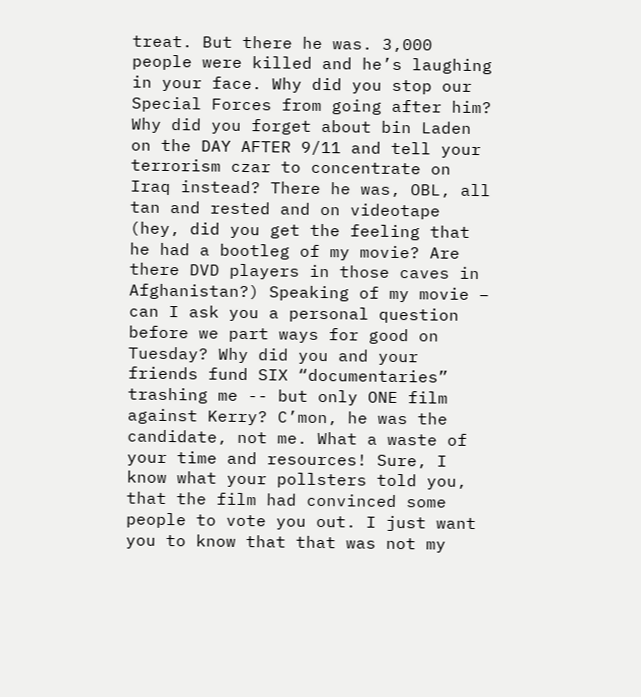treat. But there he was. 3,000 people were killed and he’s laughing in your face. Why did you stop our Special Forces from going after him? Why did you forget about bin Laden on the DAY AFTER 9/11 and tell your terrorism czar to concentrate on Iraq instead? There he was, OBL, all tan and rested and on videotape (hey, did you get the feeling that he had a bootleg of my movie? Are there DVD players in those caves in Afghanistan?) Speaking of my movie – can I ask you a personal question before we part ways for good on Tuesday? Why did you and your friends fund SIX “documentaries” trashing me -- but only ONE film against Kerry? C’mon, he was the candidate, not me. What a waste of your time and resources! Sure, I know what your pollsters told you, that the film had convinced some people to vote you out. I just want you to know that that was not my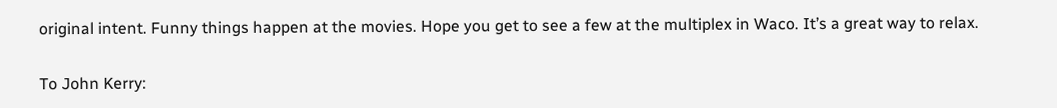original intent. Funny things happen at the movies. Hope you get to see a few at the multiplex in Waco. It’s a great way to relax.

To John Kerry: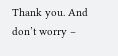Thank you. And don’t worry –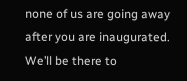none of us are going away after you are inaugurated. We’ll be there to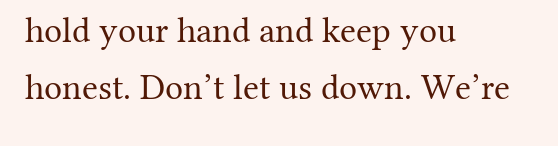hold your hand and keep you honest. Don’t let us down. We’re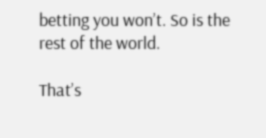betting you won’t. So is the rest of the world.

That’s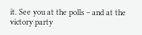it. See you at the polls – and at the victory party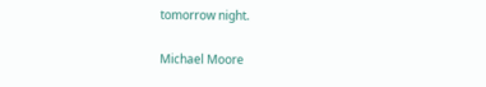tomorrow night.

Michael Moore